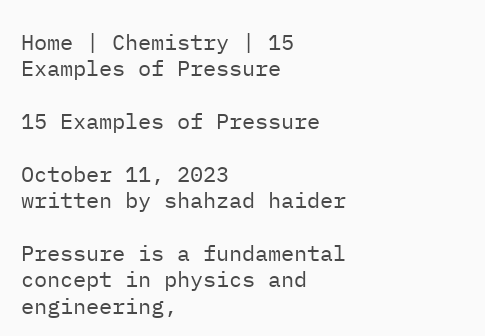Home | Chemistry | 15 Examples of Pressure

15 Examples of Pressure

October 11, 2023
written by shahzad haider

Pressure is a fundamental concept in physics and engineering,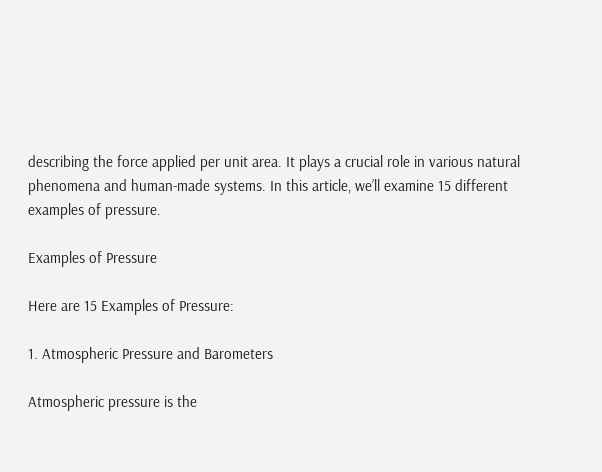describing the force applied per unit area. It plays a crucial role in various natural phenomena and human-made systems. In this article, we’ll examine 15 different examples of pressure.

Examples of Pressure

Here are 15 Examples of Pressure:

1. Atmospheric Pressure and Barometers

Atmospheric pressure is the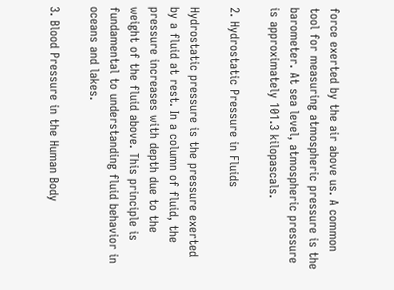force exerted by the air above us. A common tool for measuring atmospheric pressure is the barometer. At sea level, atmospheric pressure is approximately 101.3 kilopascals.

2. Hydrostatic Pressure in Fluids

Hydrostatic pressure is the pressure exerted by a fluid at rest. In a column of fluid, the pressure increases with depth due to the weight of the fluid above. This principle is fundamental to understanding fluid behavior in oceans and lakes.

3. Blood Pressure in the Human Body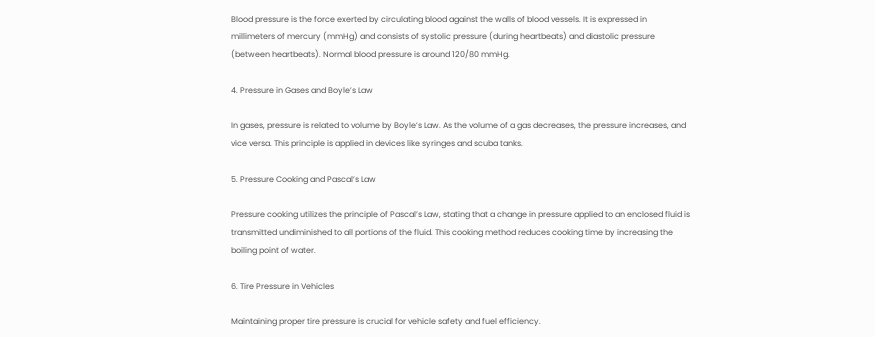Blood pressure is the force exerted by circulating blood against the walls of blood vessels. It is expressed in millimeters of mercury (mmHg) and consists of systolic pressure (during heartbeats) and diastolic pressure (between heartbeats). Normal blood pressure is around 120/80 mmHg.

4. Pressure in Gases and Boyle’s Law

In gases, pressure is related to volume by Boyle’s Law. As the volume of a gas decreases, the pressure increases, and vice versa. This principle is applied in devices like syringes and scuba tanks.

5. Pressure Cooking and Pascal’s Law

Pressure cooking utilizes the principle of Pascal’s Law, stating that a change in pressure applied to an enclosed fluid is transmitted undiminished to all portions of the fluid. This cooking method reduces cooking time by increasing the boiling point of water.

6. Tire Pressure in Vehicles

Maintaining proper tire pressure is crucial for vehicle safety and fuel efficiency.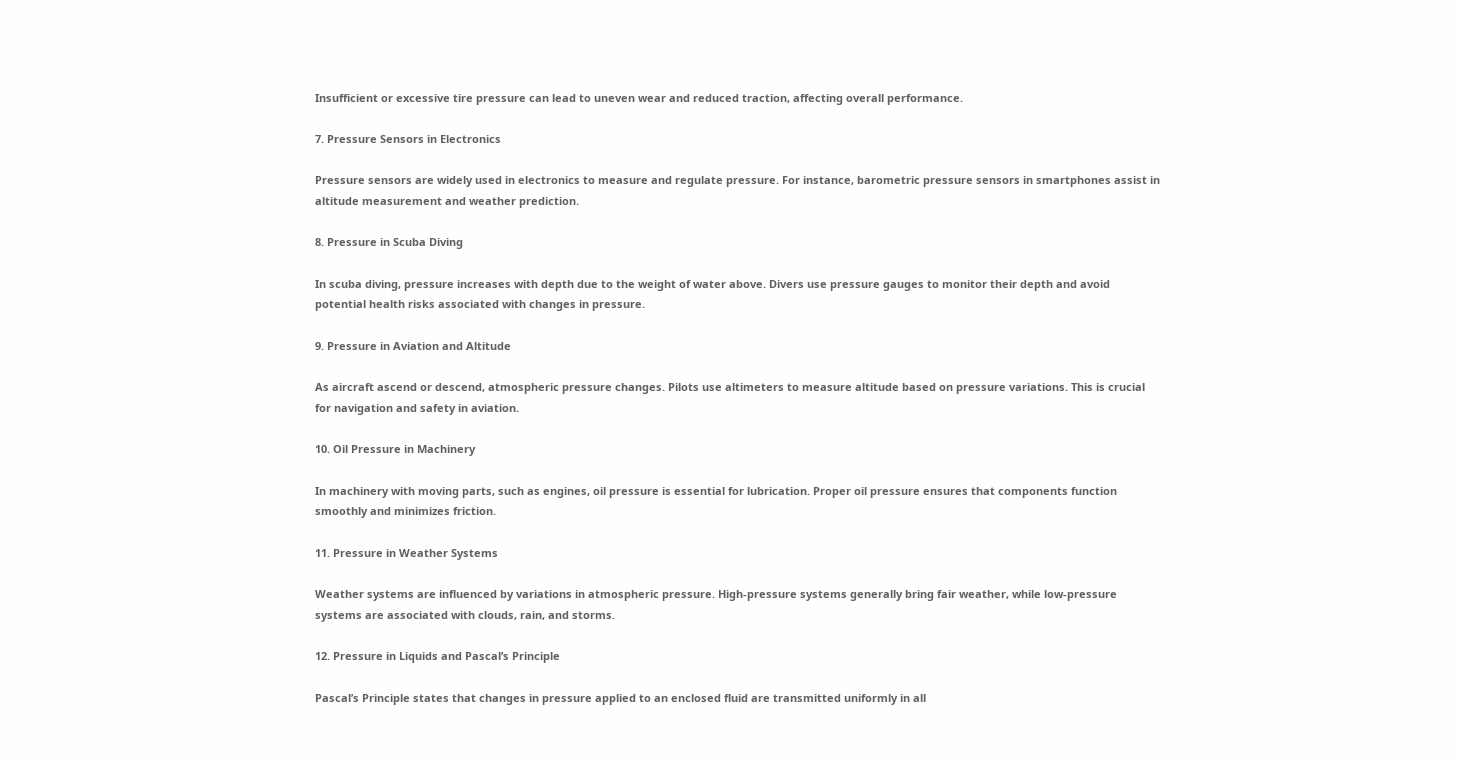Insufficient or excessive tire pressure can lead to uneven wear and reduced traction, affecting overall performance.

7. Pressure Sensors in Electronics

Pressure sensors are widely used in electronics to measure and regulate pressure. For instance, barometric pressure sensors in smartphones assist in altitude measurement and weather prediction.

8. Pressure in Scuba Diving

In scuba diving, pressure increases with depth due to the weight of water above. Divers use pressure gauges to monitor their depth and avoid potential health risks associated with changes in pressure.

9. Pressure in Aviation and Altitude

As aircraft ascend or descend, atmospheric pressure changes. Pilots use altimeters to measure altitude based on pressure variations. This is crucial for navigation and safety in aviation.

10. Oil Pressure in Machinery

In machinery with moving parts, such as engines, oil pressure is essential for lubrication. Proper oil pressure ensures that components function smoothly and minimizes friction.

11. Pressure in Weather Systems

Weather systems are influenced by variations in atmospheric pressure. High-pressure systems generally bring fair weather, while low-pressure systems are associated with clouds, rain, and storms.

12. Pressure in Liquids and Pascal’s Principle

Pascal’s Principle states that changes in pressure applied to an enclosed fluid are transmitted uniformly in all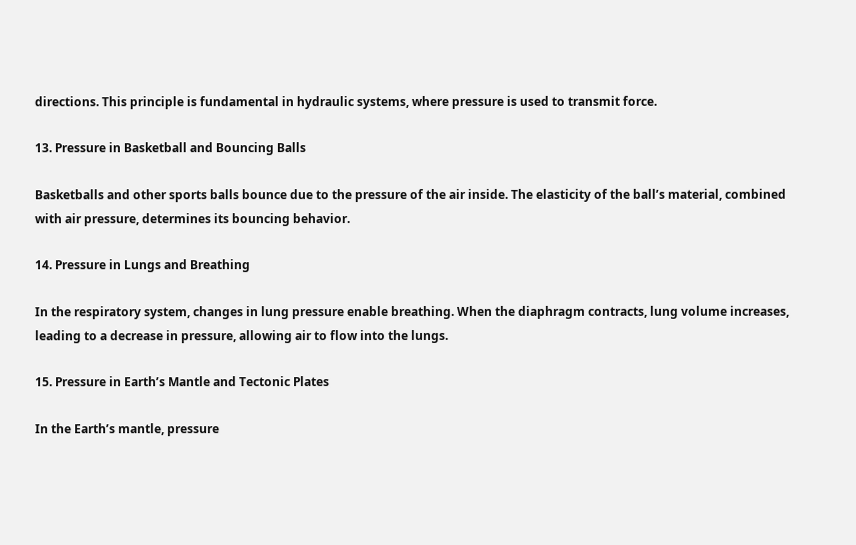directions. This principle is fundamental in hydraulic systems, where pressure is used to transmit force.

13. Pressure in Basketball and Bouncing Balls

Basketballs and other sports balls bounce due to the pressure of the air inside. The elasticity of the ball’s material, combined with air pressure, determines its bouncing behavior.

14. Pressure in Lungs and Breathing

In the respiratory system, changes in lung pressure enable breathing. When the diaphragm contracts, lung volume increases, leading to a decrease in pressure, allowing air to flow into the lungs.

15. Pressure in Earth’s Mantle and Tectonic Plates

In the Earth’s mantle, pressure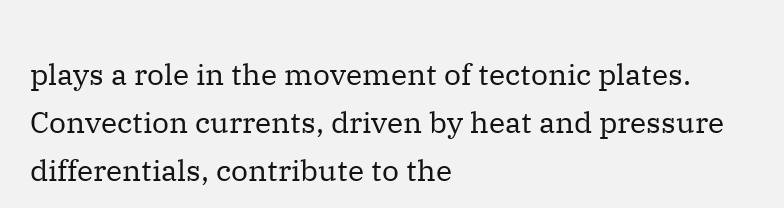plays a role in the movement of tectonic plates. Convection currents, driven by heat and pressure differentials, contribute to the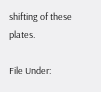shifting of these plates.

File Under: